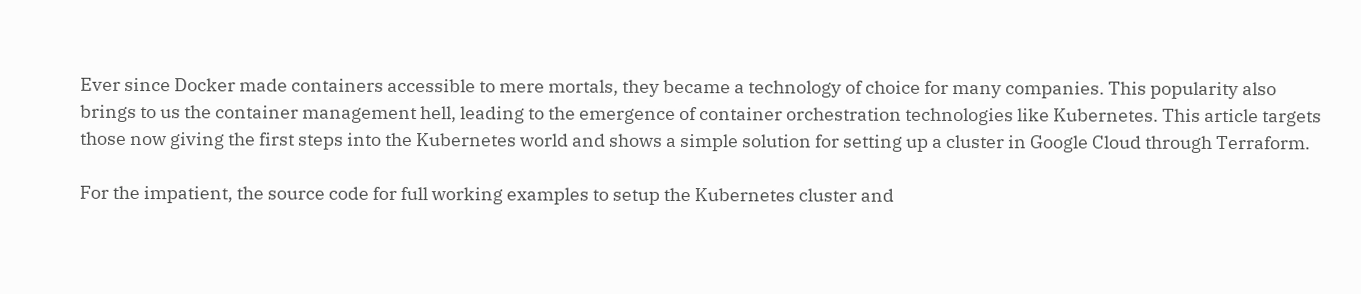Ever since Docker made containers accessible to mere mortals, they became a technology of choice for many companies. This popularity also brings to us the container management hell, leading to the emergence of container orchestration technologies like Kubernetes. This article targets those now giving the first steps into the Kubernetes world and shows a simple solution for setting up a cluster in Google Cloud through Terraform.

For the impatient, the source code for full working examples to setup the Kubernetes cluster and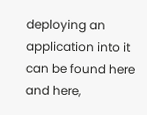deploying an application into it can be found here and here,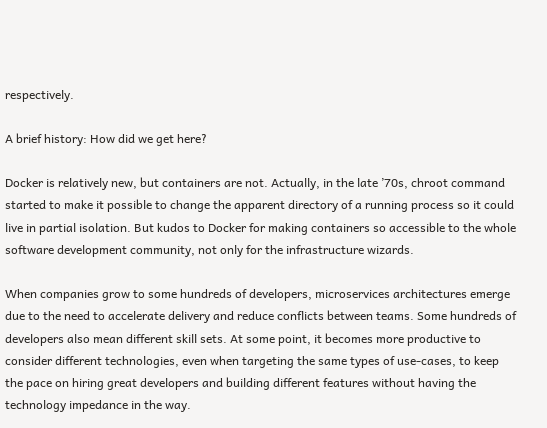respectively.

A brief history: How did we get here?

Docker is relatively new, but containers are not. Actually, in the late ’70s, chroot command started to make it possible to change the apparent directory of a running process so it could live in partial isolation. But kudos to Docker for making containers so accessible to the whole software development community, not only for the infrastructure wizards.

When companies grow to some hundreds of developers, microservices architectures emerge due to the need to accelerate delivery and reduce conflicts between teams. Some hundreds of developers also mean different skill sets. At some point, it becomes more productive to consider different technologies, even when targeting the same types of use-cases, to keep the pace on hiring great developers and building different features without having the technology impedance in the way.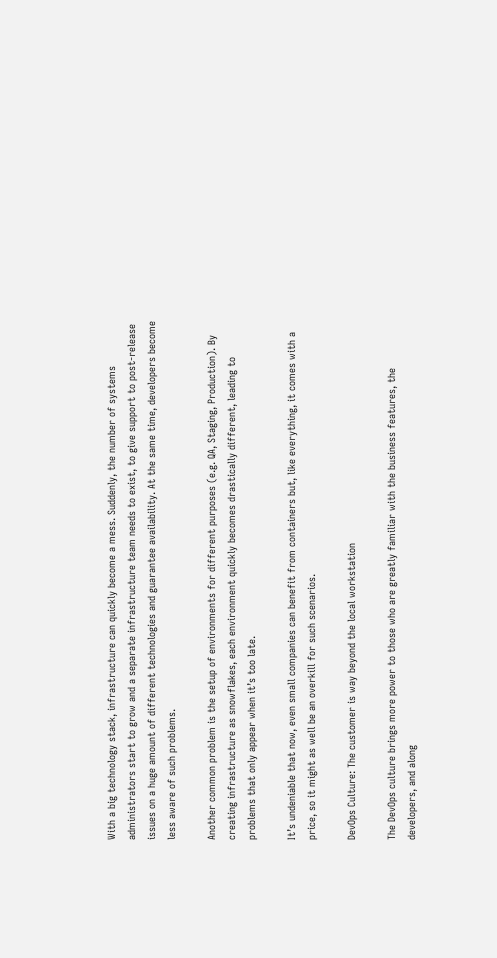With a big technology stack, infrastructure can quickly become a mess. Suddenly, the number of systems administrators start to grow and a separate infrastructure team needs to exist, to give support to post-release issues on a huge amount of different technologies and guarantee availability. At the same time, developers become less aware of such problems.

Another common problem is the setup of environments for different purposes (e.g. QA, Staging, Production). By creating infrastructure as snowflakes, each environment quickly becomes drastically different, leading to problems that only appear when it’s too late.

It’s undeniable that now, even small companies can benefit from containers but, like everything, it comes with a price, so it might as well be an overkill for such scenarios.

DevOps Culture: The customer is way beyond the local workstation

The DevOps culture brings more power to those who are greatly familiar with the business features, the developers, and along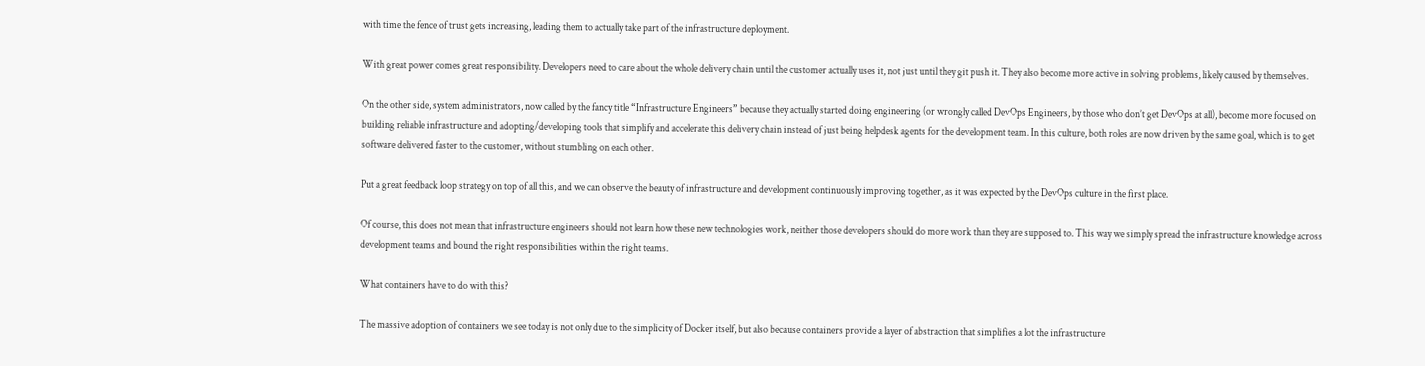with time the fence of trust gets increasing, leading them to actually take part of the infrastructure deployment.

With great power comes great responsibility. Developers need to care about the whole delivery chain until the customer actually uses it, not just until they git push it. They also become more active in solving problems, likely caused by themselves.

On the other side, system administrators, now called by the fancy title “Infrastructure Engineers” because they actually started doing engineering (or wrongly called DevOps Engineers, by those who don’t get DevOps at all), become more focused on building reliable infrastructure and adopting/developing tools that simplify and accelerate this delivery chain instead of just being helpdesk agents for the development team. In this culture, both roles are now driven by the same goal, which is to get software delivered faster to the customer, without stumbling on each other.

Put a great feedback loop strategy on top of all this, and we can observe the beauty of infrastructure and development continuously improving together, as it was expected by the DevOps culture in the first place.

Of course, this does not mean that infrastructure engineers should not learn how these new technologies work, neither those developers should do more work than they are supposed to. This way we simply spread the infrastructure knowledge across development teams and bound the right responsibilities within the right teams.

What containers have to do with this?

The massive adoption of containers we see today is not only due to the simplicity of Docker itself, but also because containers provide a layer of abstraction that simplifies a lot the infrastructure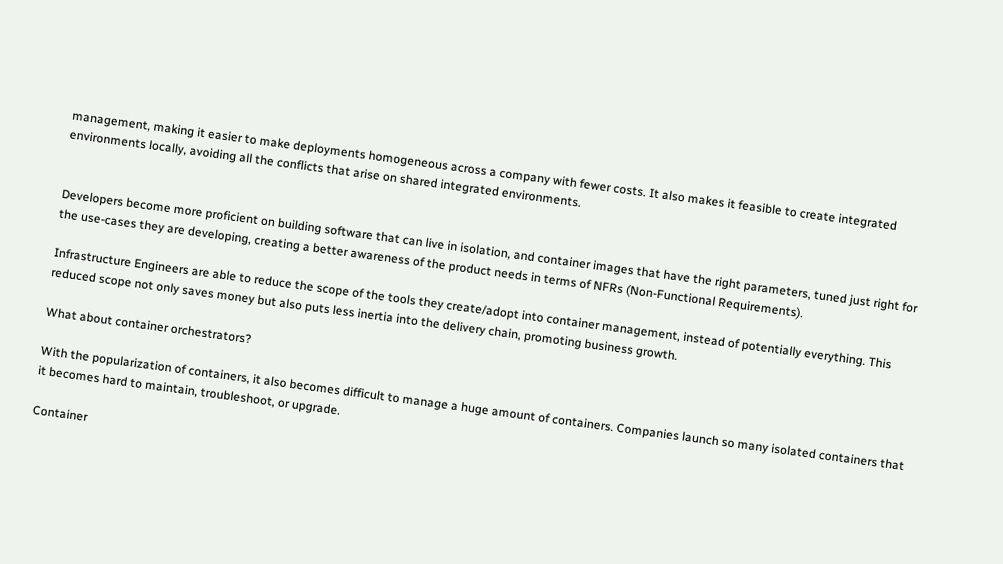management, making it easier to make deployments homogeneous across a company with fewer costs. It also makes it feasible to create integrated environments locally, avoiding all the conflicts that arise on shared integrated environments.


Developers become more proficient on building software that can live in isolation, and container images that have the right parameters, tuned just right for the use-cases they are developing, creating a better awareness of the product needs in terms of NFRs (Non-Functional Requirements).

Infrastructure Engineers are able to reduce the scope of the tools they create/adopt into container management, instead of potentially everything. This reduced scope not only saves money but also puts less inertia into the delivery chain, promoting business growth.

What about container orchestrators?

With the popularization of containers, it also becomes difficult to manage a huge amount of containers. Companies launch so many isolated containers that it becomes hard to maintain, troubleshoot, or upgrade.

Container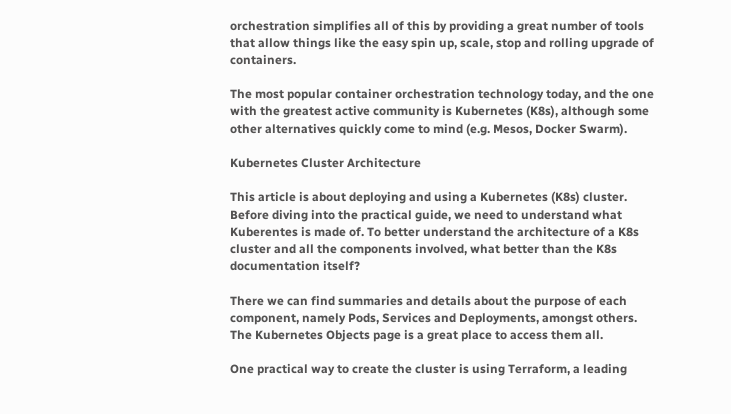orchestration simplifies all of this by providing a great number of tools that allow things like the easy spin up, scale, stop and rolling upgrade of containers.

The most popular container orchestration technology today, and the one with the greatest active community is Kubernetes (K8s), although some other alternatives quickly come to mind (e.g. Mesos, Docker Swarm).

Kubernetes Cluster Architecture

This article is about deploying and using a Kubernetes (K8s) cluster. Before diving into the practical guide, we need to understand what Kuberentes is made of. To better understand the architecture of a K8s cluster and all the components involved, what better than the K8s documentation itself?

There we can find summaries and details about the purpose of each component, namely Pods, Services and Deployments, amongst others. The Kubernetes Objects page is a great place to access them all.

One practical way to create the cluster is using Terraform, a leading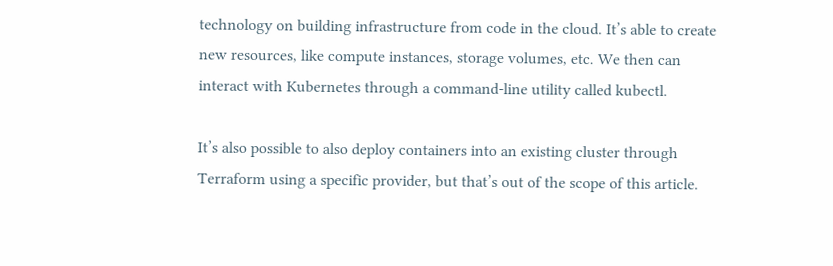technology on building infrastructure from code in the cloud. It’s able to create new resources, like compute instances, storage volumes, etc. We then can interact with Kubernetes through a command-line utility called kubectl.

It’s also possible to also deploy containers into an existing cluster through Terraform using a specific provider, but that’s out of the scope of this article.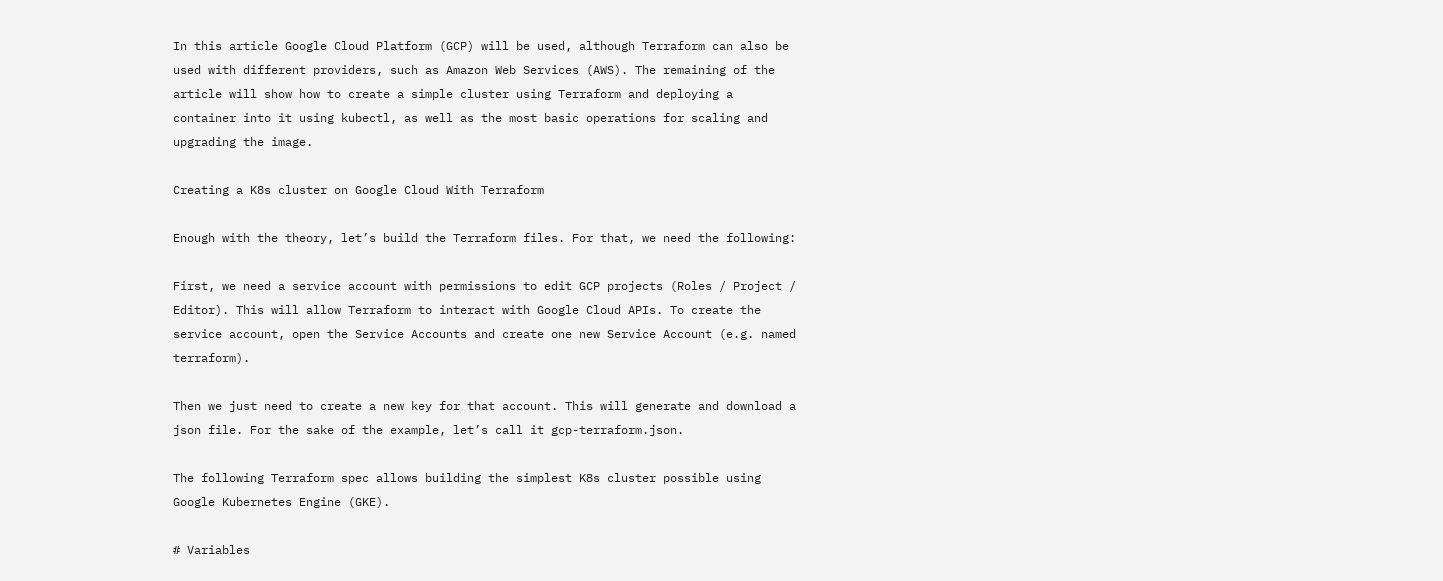In this article Google Cloud Platform (GCP) will be used, although Terraform can also be used with different providers, such as Amazon Web Services (AWS). The remaining of the article will show how to create a simple cluster using Terraform and deploying a container into it using kubectl, as well as the most basic operations for scaling and upgrading the image.

Creating a K8s cluster on Google Cloud With Terraform

Enough with the theory, let’s build the Terraform files. For that, we need the following:

First, we need a service account with permissions to edit GCP projects (Roles / Project / Editor). This will allow Terraform to interact with Google Cloud APIs. To create the service account, open the Service Accounts and create one new Service Account (e.g. named terraform).

Then we just need to create a new key for that account. This will generate and download a json file. For the sake of the example, let’s call it gcp-terraform.json.

The following Terraform spec allows building the simplest K8s cluster possible using Google Kubernetes Engine (GKE).

# Variables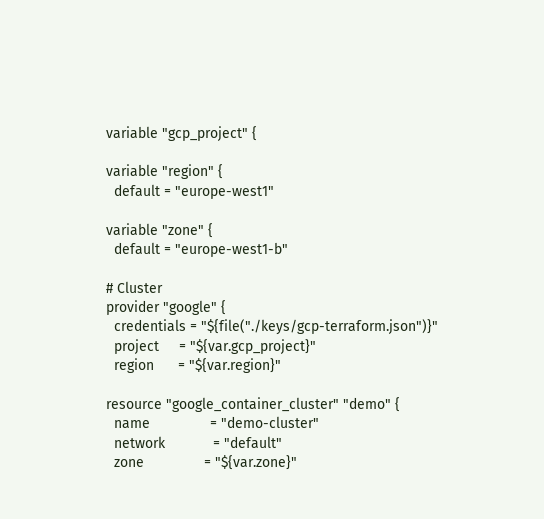variable "gcp_project" {

variable "region" {
  default = "europe-west1"

variable "zone" {
  default = "europe-west1-b"

# Cluster
provider "google" {
  credentials = "${file("./keys/gcp-terraform.json")}"
  project     = "${var.gcp_project}"
  region      = "${var.region}"

resource "google_container_cluster" "demo" {
  name               = "demo-cluster"
  network            = "default"
  zone               = "${var.zone}"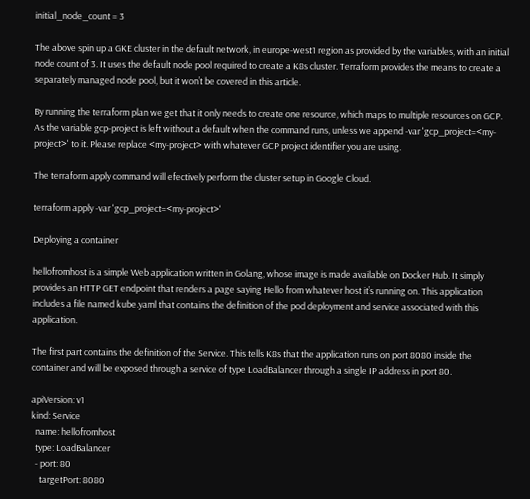initial_node_count = 3

The above spin up a GKE cluster in the default network, in europe-west1 region as provided by the variables, with an initial node count of 3. It uses the default node pool required to create a K8s cluster. Terraform provides the means to create a separately managed node pool, but it won’t be covered in this article.

By running the terraform plan we get that it only needs to create one resource, which maps to multiple resources on GCP. As the variable gcp-project is left without a default when the command runs, unless we append -var 'gcp_project=<my-project>' to it. Please replace <my-project> with whatever GCP project identifier you are using.

The terraform apply command will efectively perform the cluster setup in Google Cloud.

terraform apply -var 'gcp_project=<my-project>'

Deploying a container

hellofromhost is a simple Web application written in Golang, whose image is made available on Docker Hub. It simply provides an HTTP GET endpoint that renders a page saying Hello from whatever host it’s running on. This application includes a file named kube.yaml that contains the definition of the pod deployment and service associated with this application.

The first part contains the definition of the Service. This tells K8s that the application runs on port 8080 inside the container and will be exposed through a service of type LoadBalancer through a single IP address in port 80.

apiVersion: v1
kind: Service
  name: hellofromhost
  type: LoadBalancer
  - port: 80
    targetPort: 8080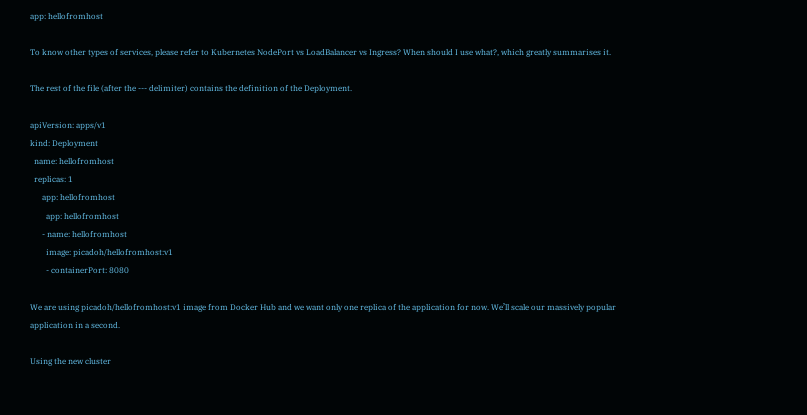app: hellofromhost

To know other types of services, please refer to Kubernetes NodePort vs LoadBalancer vs Ingress? When should I use what?, which greatly summarises it.

The rest of the file (after the --- delimiter) contains the definition of the Deployment.

apiVersion: apps/v1
kind: Deployment
  name: hellofromhost
  replicas: 1
      app: hellofromhost
        app: hellofromhost
      - name: hellofromhost
        image: picadoh/hellofromhost:v1
        - containerPort: 8080

We are using picadoh/hellofromhost:v1 image from Docker Hub and we want only one replica of the application for now. We’ll scale our massively popular application in a second.

Using the new cluster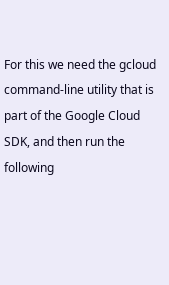For this we need the gcloud command-line utility that is part of the Google Cloud SDK, and then run the following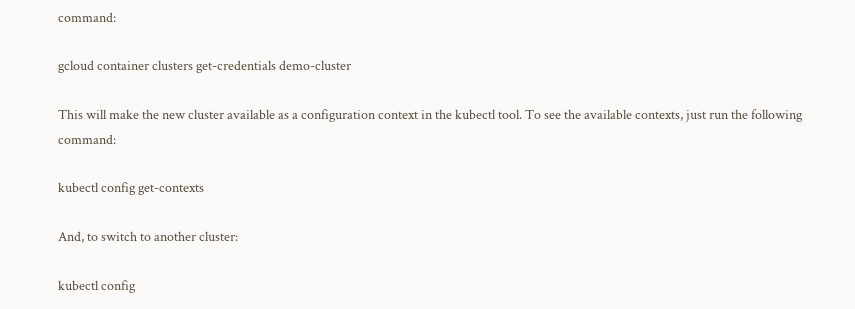command:

gcloud container clusters get-credentials demo-cluster

This will make the new cluster available as a configuration context in the kubectl tool. To see the available contexts, just run the following command:

kubectl config get-contexts

And, to switch to another cluster:

kubectl config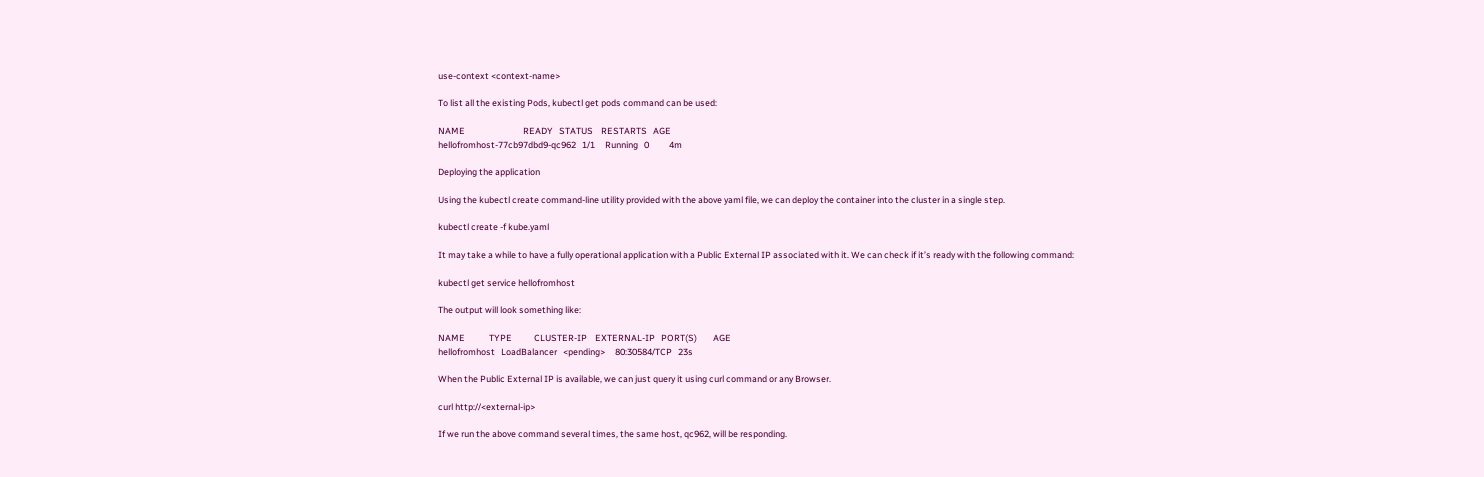use-context <context-name>

To list all the existing Pods, kubectl get pods command can be used:

NAME                             READY   STATUS    RESTARTS   AGE
hellofromhost-77cb97dbd9-qc962   1/1     Running   0          4m

Deploying the application

Using the kubectl create command-line utility provided with the above yaml file, we can deploy the container into the cluster in a single step.

kubectl create -f kube.yaml

It may take a while to have a fully operational application with a Public External IP associated with it. We can check if it’s ready with the following command:

kubectl get service hellofromhost

The output will look something like:

NAME            TYPE           CLUSTER-IP    EXTERNAL-IP   PORT(S)        AGE
hellofromhost   LoadBalancer   <pending>     80:30584/TCP   23s

When the Public External IP is available, we can just query it using curl command or any Browser.

curl http://<external-ip>

If we run the above command several times, the same host, qc962, will be responding.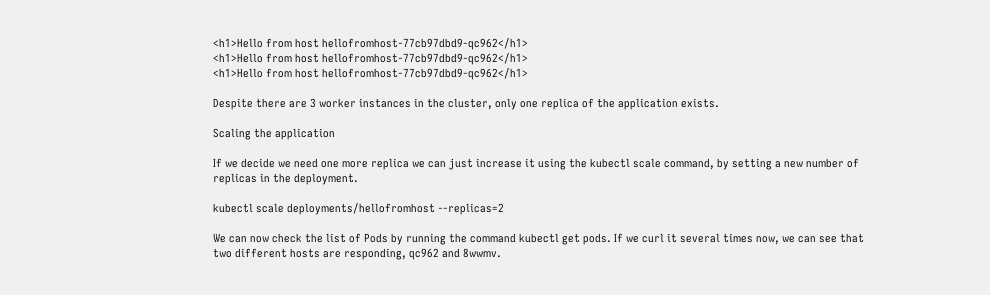<h1>Hello from host hellofromhost-77cb97dbd9-qc962</h1>
<h1>Hello from host hellofromhost-77cb97dbd9-qc962</h1>
<h1>Hello from host hellofromhost-77cb97dbd9-qc962</h1>

Despite there are 3 worker instances in the cluster, only one replica of the application exists.

Scaling the application

If we decide we need one more replica we can just increase it using the kubectl scale command, by setting a new number of replicas in the deployment.

kubectl scale deployments/hellofromhost --replicas=2

We can now check the list of Pods by running the command kubectl get pods. If we curl it several times now, we can see that two different hosts are responding, qc962 and 8wwmv.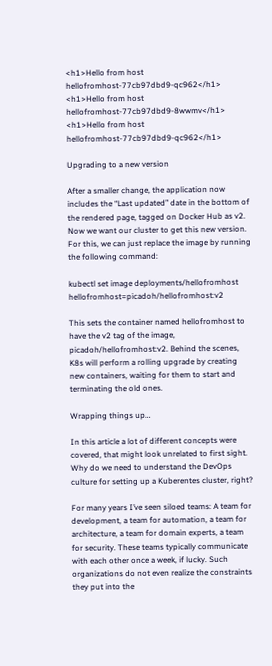<h1>Hello from host hellofromhost-77cb97dbd9-qc962</h1>
<h1>Hello from host hellofromhost-77cb97dbd9-8wwmv</h1>
<h1>Hello from host hellofromhost-77cb97dbd9-qc962</h1>

Upgrading to a new version

After a smaller change, the application now includes the “Last updated” date in the bottom of the rendered page, tagged on Docker Hub as v2. Now we want our cluster to get this new version. For this, we can just replace the image by running the following command:

kubectl set image deployments/hellofromhost hellofromhost=picadoh/hellofromhost:v2

This sets the container named hellofromhost to have the v2 tag of the image, picadoh/hellofromhost:v2. Behind the scenes, K8s will perform a rolling upgrade by creating new containers, waiting for them to start and terminating the old ones.

Wrapping things up…

In this article a lot of different concepts were covered, that might look unrelated to first sight. Why do we need to understand the DevOps culture for setting up a Kuberentes cluster, right?

For many years I’ve seen siloed teams: A team for development, a team for automation, a team for architecture, a team for domain experts, a team for security. These teams typically communicate with each other once a week, if lucky. Such organizations do not even realize the constraints they put into the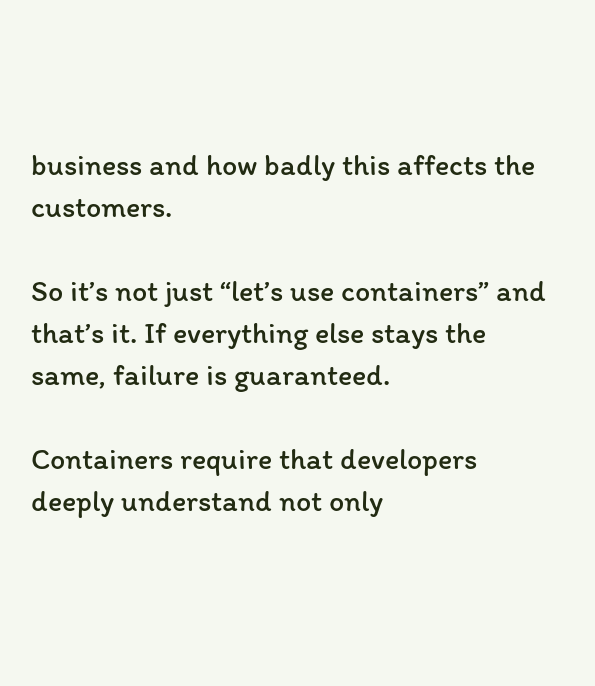business and how badly this affects the customers.

So it’s not just “let’s use containers” and that’s it. If everything else stays the same, failure is guaranteed.

Containers require that developers deeply understand not only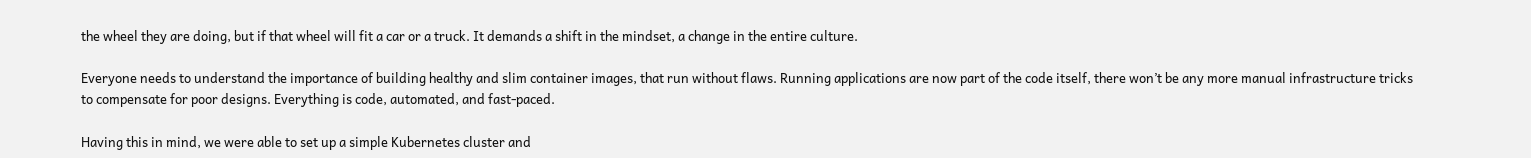the wheel they are doing, but if that wheel will fit a car or a truck. It demands a shift in the mindset, a change in the entire culture.

Everyone needs to understand the importance of building healthy and slim container images, that run without flaws. Running applications are now part of the code itself, there won’t be any more manual infrastructure tricks to compensate for poor designs. Everything is code, automated, and fast-paced.

Having this in mind, we were able to set up a simple Kubernetes cluster and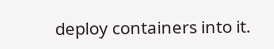deploy containers into it.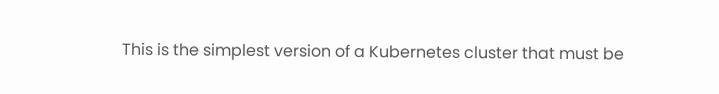This is the simplest version of a Kubernetes cluster that must be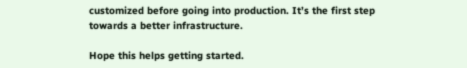customized before going into production. It’s the first step towards a better infrastructure.

Hope this helps getting started.